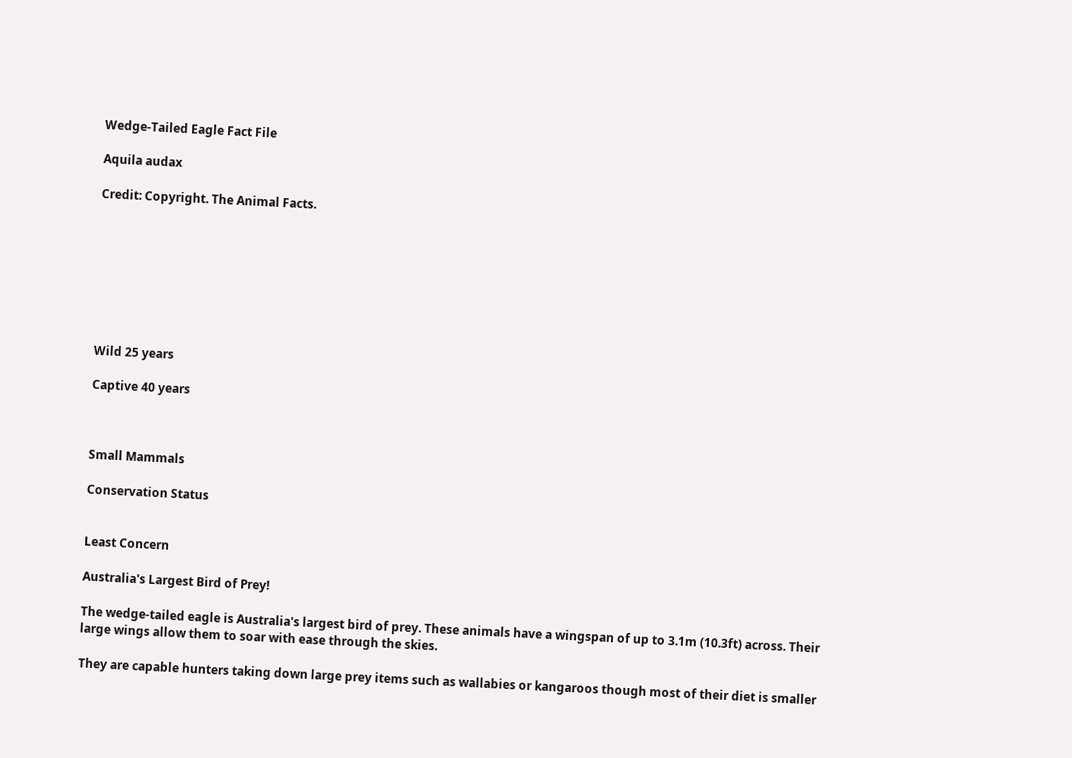Wedge-Tailed Eagle Fact File

Aquila audax

Credit: Copyright. The Animal Facts.








Wild 25 years

Captive 40 years



Small Mammals

Conservation Status


Least Concern

Australia's Largest Bird of Prey!

The wedge-tailed eagle is Australia's largest bird of prey. These animals have a wingspan of up to 3.1m (10.3ft) across. Their large wings allow them to soar with ease through the skies.

They are capable hunters taking down large prey items such as wallabies or kangaroos though most of their diet is smaller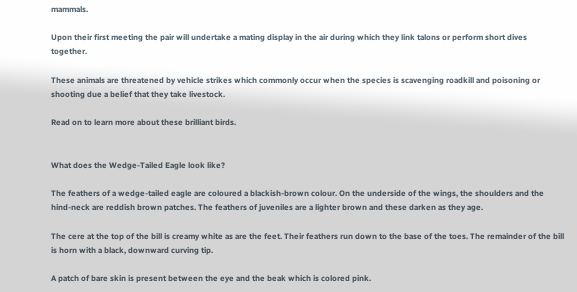mammals.

Upon their first meeting the pair will undertake a mating display in the air during which they link talons or perform short dives together.

These animals are threatened by vehicle strikes which commonly occur when the species is scavenging roadkill and poisoning or shooting due a belief that they take livestock.

Read on to learn more about these brilliant birds.


What does the Wedge-Tailed Eagle look like?

The feathers of a wedge-tailed eagle are coloured a blackish-brown colour. On the underside of the wings, the shoulders and the hind-neck are reddish brown patches. The feathers of juveniles are a lighter brown and these darken as they age.

The cere at the top of the bill is creamy white as are the feet. Their feathers run down to the base of the toes. The remainder of the bill is horn with a black, downward curving tip.

A patch of bare skin is present between the eye and the beak which is colored pink.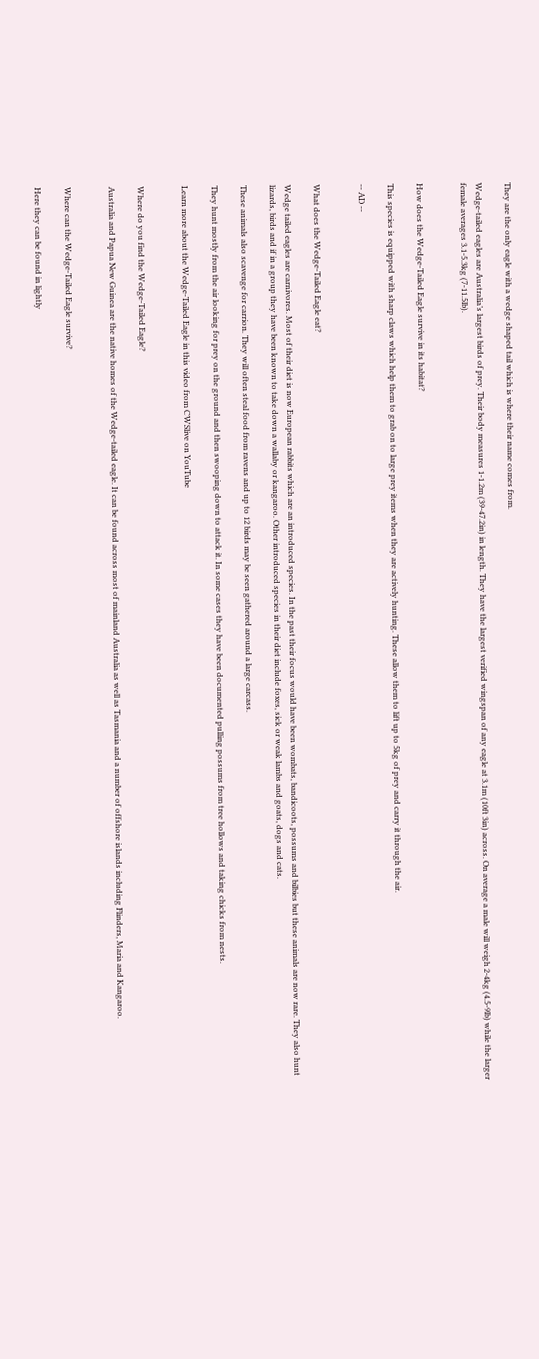They are the only eagle with a wedge shaped tail which is where their name comes from.

Wedge-tailed eagles are Australia’s largest birds of prey. Their body measures 1-1.2m (39-47.2in) in length. They have the largest verified wingspan of any eagle at 3.1m (10ft 3in) across. On average a male will weigh 2-4kg (4.5-9lb) while the larger female averages 3.1-5.3kg (7-11.5lb).


How does the Wedge-Tailed Eagle survive in its habitat?

This species is equipped with sharp claws which help them to grab on to large prey items when they are actively hunting. These allow them to lift up to 5kg of prey and carry it through the air.

-- AD --


What does the Wedge-Tailed Eagle eat?

Wedge tailed eagles are carnivores. Most of their diet is now European rabbits which are an introduced species. In the past their focus would have been wombats, bandicoots, possums and bilbies but these animals are now rare. They also hunt lizards, birds and if in a group they have been known to take down a wallaby or kangaroo. Other introduced species in their diet include foxes, sick or weak lambs and goats, dogs and cats.

These animals also scavenge for carrion. They will often steal food from ravens and up to 12 birds may be seen gathered around a large carcass.

They hunt mostly from the air looking for prey on the ground and then swooping down to attack it. In some cases they have been documented pulling possums from tree hollows and taking chicks from nests.

Learn more about the Wedge-Tailed Eagle in this video from CWSlive on YouTube


Where do you find the Wedge-Tailed Eagle?

Australia and Papua New Guinea are the native homes of the Wedge-tailed eagle. It can be found across most of mainland Australia as well as Tasmania and a number of offshore islands including Flinders, Maria and Kangaroo.


Where can the Wedge-Tailed Eagle survive?

Here they can be found in lightly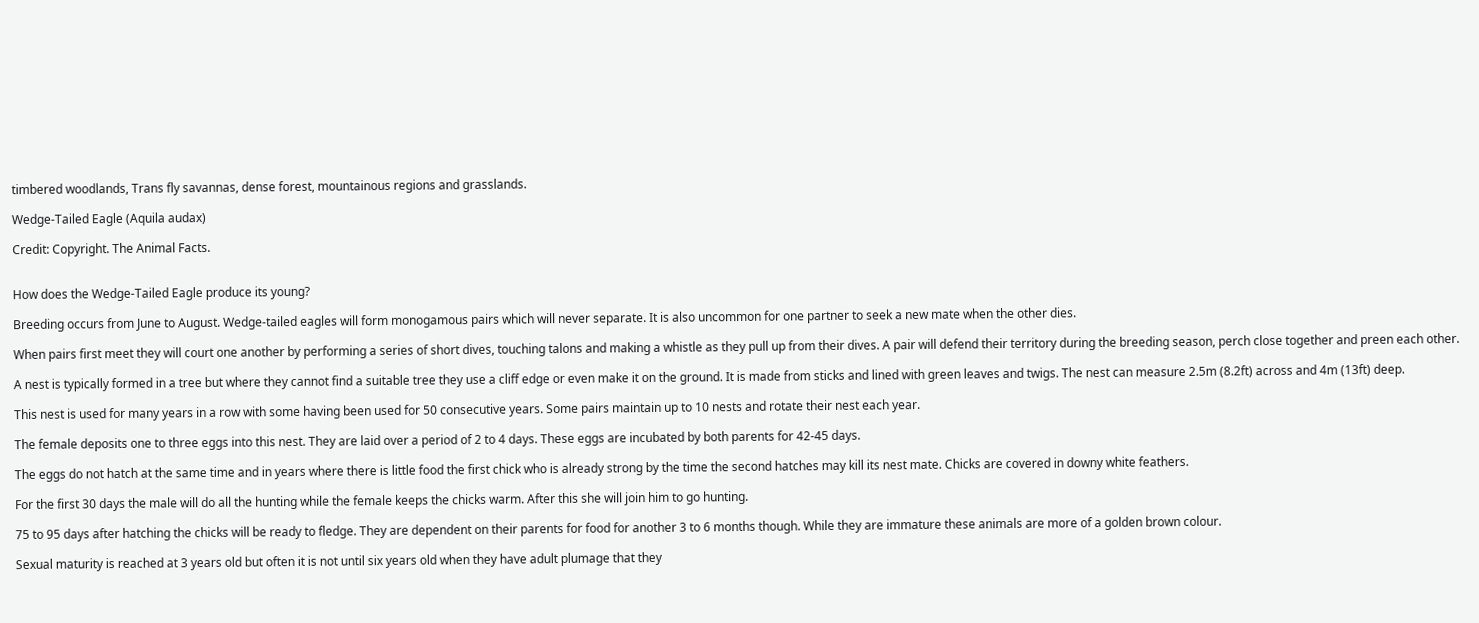timbered woodlands, Trans fly savannas, dense forest, mountainous regions and grasslands.

Wedge-Tailed Eagle (Aquila audax)

Credit: Copyright. The Animal Facts.


How does the Wedge-Tailed Eagle produce its young?

Breeding occurs from June to August. Wedge-tailed eagles will form monogamous pairs which will never separate. It is also uncommon for one partner to seek a new mate when the other dies.

When pairs first meet they will court one another by performing a series of short dives, touching talons and making a whistle as they pull up from their dives. A pair will defend their territory during the breeding season, perch close together and preen each other.

A nest is typically formed in a tree but where they cannot find a suitable tree they use a cliff edge or even make it on the ground. It is made from sticks and lined with green leaves and twigs. The nest can measure 2.5m (8.2ft) across and 4m (13ft) deep.

This nest is used for many years in a row with some having been used for 50 consecutive years. Some pairs maintain up to 10 nests and rotate their nest each year.

The female deposits one to three eggs into this nest. They are laid over a period of 2 to 4 days. These eggs are incubated by both parents for 42-45 days.

The eggs do not hatch at the same time and in years where there is little food the first chick who is already strong by the time the second hatches may kill its nest mate. Chicks are covered in downy white feathers.

For the first 30 days the male will do all the hunting while the female keeps the chicks warm. After this she will join him to go hunting.

75 to 95 days after hatching the chicks will be ready to fledge. They are dependent on their parents for food for another 3 to 6 months though. While they are immature these animals are more of a golden brown colour.

Sexual maturity is reached at 3 years old but often it is not until six years old when they have adult plumage that they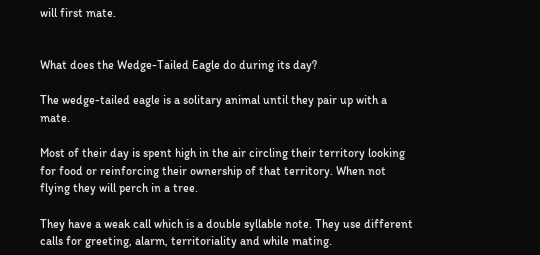will first mate.


What does the Wedge-Tailed Eagle do during its day?

The wedge-tailed eagle is a solitary animal until they pair up with a mate.

Most of their day is spent high in the air circling their territory looking for food or reinforcing their ownership of that territory. When not flying they will perch in a tree.

They have a weak call which is a double syllable note. They use different calls for greeting, alarm, territoriality and while mating.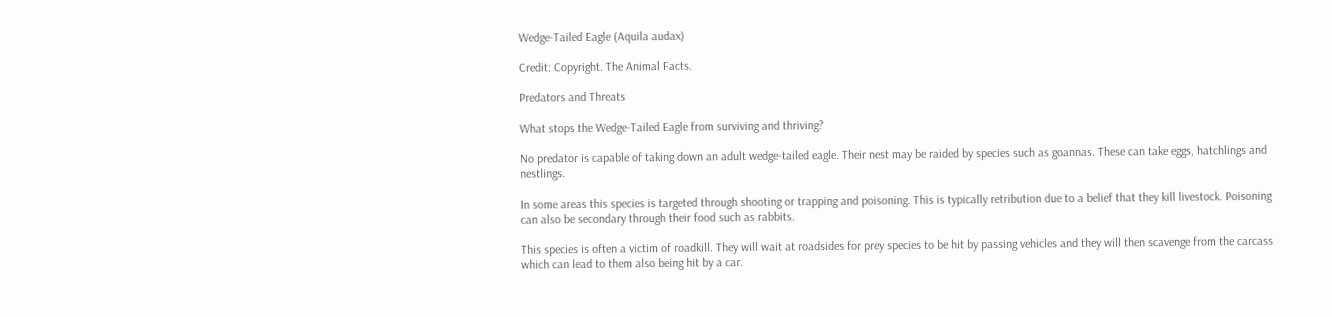Wedge-Tailed Eagle (Aquila audax)

Credit: Copyright. The Animal Facts.

Predators and Threats

What stops the Wedge-Tailed Eagle from surviving and thriving?

No predator is capable of taking down an adult wedge-tailed eagle. Their nest may be raided by species such as goannas. These can take eggs, hatchlings and nestlings.

In some areas this species is targeted through shooting or trapping and poisoning. This is typically retribution due to a belief that they kill livestock. Poisoning can also be secondary through their food such as rabbits.

This species is often a victim of roadkill. They will wait at roadsides for prey species to be hit by passing vehicles and they will then scavenge from the carcass which can lead to them also being hit by a car.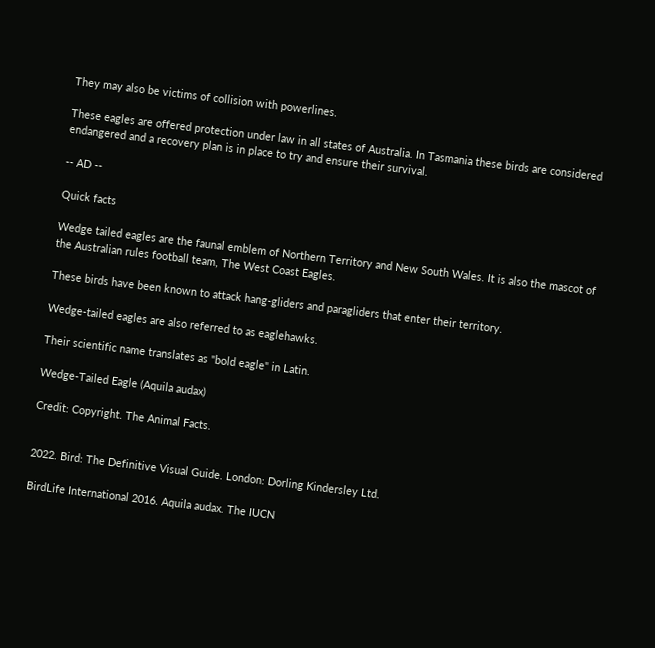They may also be victims of collision with powerlines.

These eagles are offered protection under law in all states of Australia. In Tasmania these birds are considered endangered and a recovery plan is in place to try and ensure their survival.

-- AD --

Quick facts

Wedge tailed eagles are the faunal emblem of Northern Territory and New South Wales. It is also the mascot of the Australian rules football team, The West Coast Eagles.

These birds have been known to attack hang-gliders and paragliders that enter their territory.

Wedge-tailed eagles are also referred to as eaglehawks.

Their scientific name translates as "bold eagle" in Latin.

Wedge-Tailed Eagle (Aquila audax)

Credit: Copyright. The Animal Facts.


2022. Bird: The Definitive Visual Guide. London: Dorling Kindersley Ltd.

BirdLife International 2016. Aquila audax. The IUCN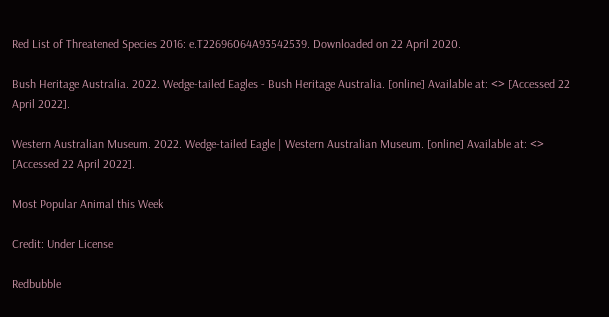Red List of Threatened Species 2016: e.T22696064A93542539. Downloaded on 22 April 2020.

Bush Heritage Australia. 2022. Wedge-tailed Eagles - Bush Heritage Australia. [online] Available at: <> [Accessed 22 April 2022].

Western Australian Museum. 2022. Wedge-tailed Eagle | Western Australian Museum. [online] Available at: <> [Accessed 22 April 2022].

Most Popular Animal this Week

Credit: Under License

Redbubble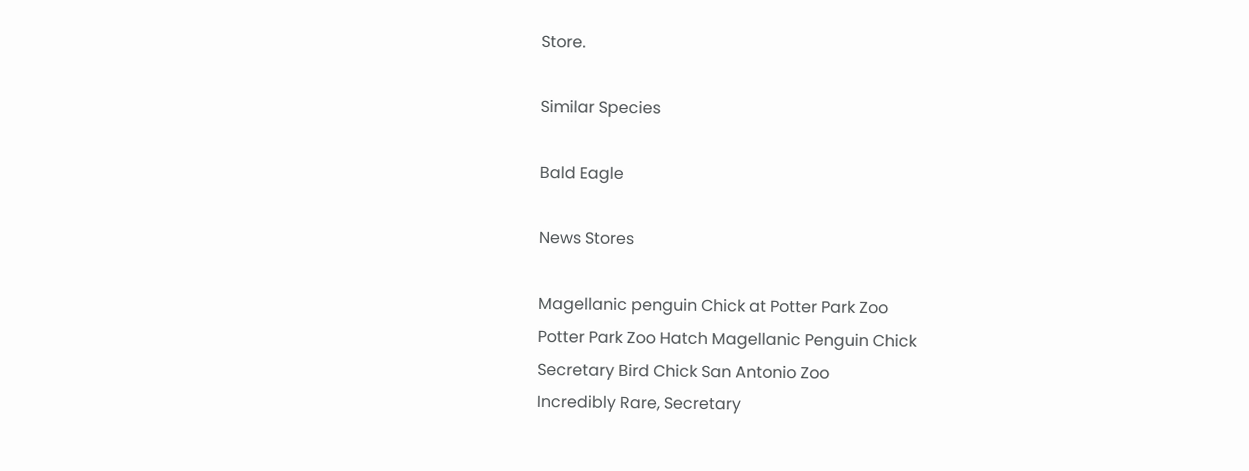Store.

Similar Species

Bald Eagle

News Stores

Magellanic penguin Chick at Potter Park Zoo
Potter Park Zoo Hatch Magellanic Penguin Chick
Secretary Bird Chick San Antonio Zoo
Incredibly Rare, Secretary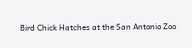Bird Chick Hatches at the San Antonio Zoo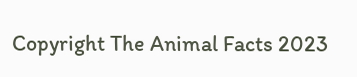Copyright The Animal Facts 2023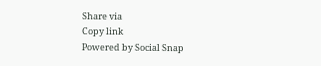Share via
Copy link
Powered by Social Snap